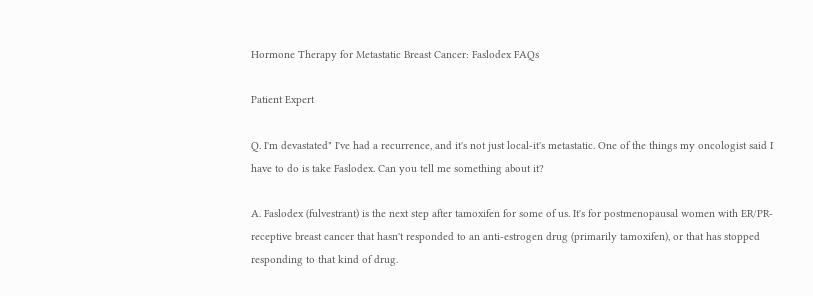Hormone Therapy for Metastatic Breast Cancer: Faslodex FAQs

Patient Expert

Q. I'm devastated" I've had a recurrence, and it's not just local-it's metastatic. One of the things my oncologist said I have to do is take Faslodex. Can you tell me something about it?

A. Faslodex (fulvestrant) is the next step after tamoxifen for some of us. It's for postmenopausal women with ER/PR-receptive breast cancer that hasn't responded to an anti-estrogen drug (primarily tamoxifen), or that has stopped responding to that kind of drug.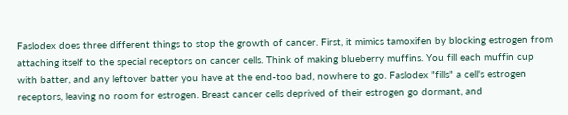Faslodex does three different things to stop the growth of cancer. First, it mimics tamoxifen by blocking estrogen from attaching itself to the special receptors on cancer cells. Think of making blueberry muffins. You fill each muffin cup with batter, and any leftover batter you have at the end-too bad, nowhere to go. Faslodex "fills" a cell's estrogen receptors, leaving no room for estrogen. Breast cancer cells deprived of their estrogen go dormant, and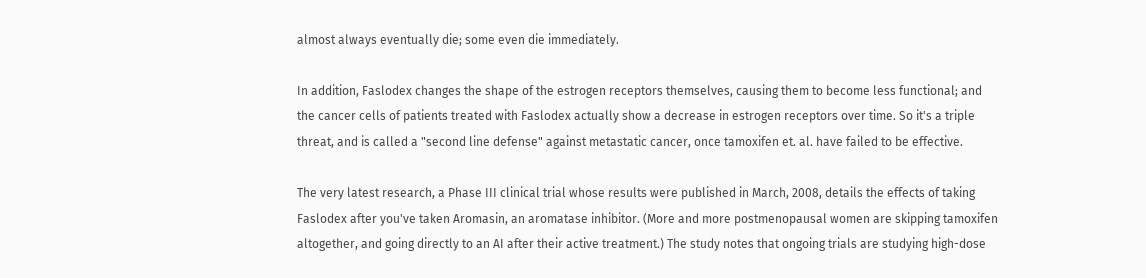almost always eventually die; some even die immediately.

In addition, Faslodex changes the shape of the estrogen receptors themselves, causing them to become less functional; and the cancer cells of patients treated with Faslodex actually show a decrease in estrogen receptors over time. So it's a triple threat, and is called a "second line defense" against metastatic cancer, once tamoxifen et. al. have failed to be effective.

The very latest research, a Phase III clinical trial whose results were published in March, 2008, details the effects of taking Faslodex after you've taken Aromasin, an aromatase inhibitor. (More and more postmenopausal women are skipping tamoxifen altogether, and going directly to an AI after their active treatment.) The study notes that ongoing trials are studying high-dose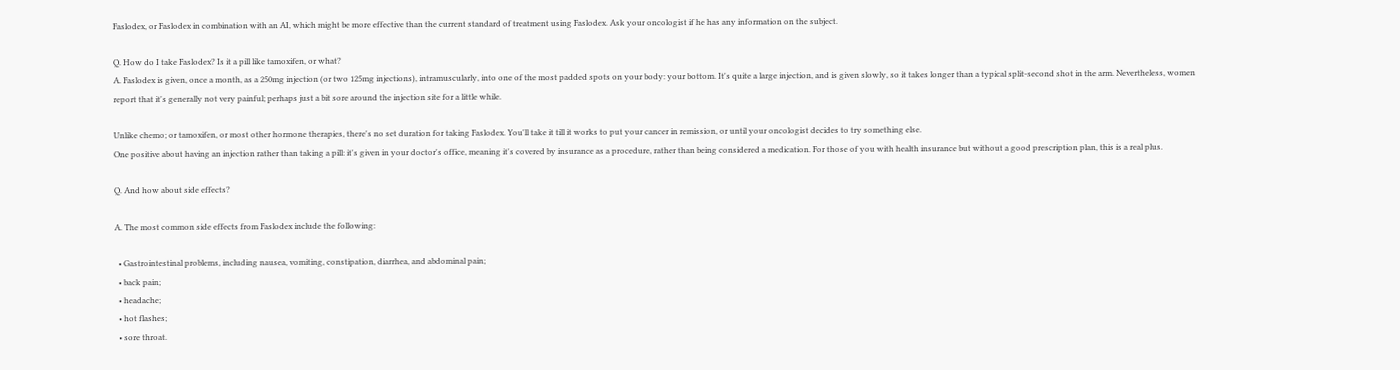Faslodex, or Faslodex in combination with an AI, which might be more effective than the current standard of treatment using Faslodex. Ask your oncologist if he has any information on the subject.

Q. How do I take Faslodex? Is it a pill like tamoxifen, or what?
A. Faslodex is given, once a month, as a 250mg injection (or two 125mg injections), intramuscularly, into one of the most padded spots on your body: your bottom. It's quite a large injection, and is given slowly, so it takes longer than a typical split-second shot in the arm. Nevertheless, women report that it's generally not very painful; perhaps just a bit sore around the injection site for a little while.

Unlike chemo; or tamoxifen, or most other hormone therapies, there's no set duration for taking Faslodex. You'll take it till it works to put your cancer in remission, or until your oncologist decides to try something else.
One positive about having an injection rather than taking a pill: it's given in your doctor's office, meaning it's covered by insurance as a procedure, rather than being considered a medication. For those of you with health insurance but without a good prescription plan, this is a real plus.

Q. And how about side effects?

A. The most common side effects from Faslodex include the following:

  • Gastrointestinal problems, including nausea, vomiting, constipation, diarrhea, and abdominal pain;
  • back pain;
  • headache;
  • hot flashes;
  • sore throat.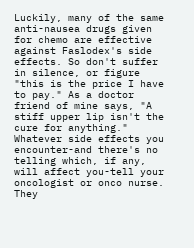Luckily, many of the same anti-nausea drugs given for chemo are effective against Faslodex's side effects. So don't suffer in silence, or figure "this is the price I have to pay." As a doctor friend of mine says, "A stiff upper lip isn't the cure for anything." Whatever side effects you encounter-and there's no telling which, if any, will affect you-tell your oncologist or onco nurse. They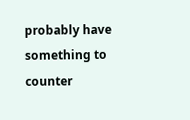probably have something to counter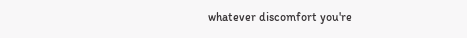whatever discomfort you're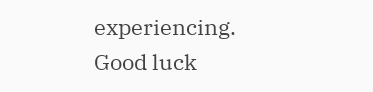experiencing. Good luck